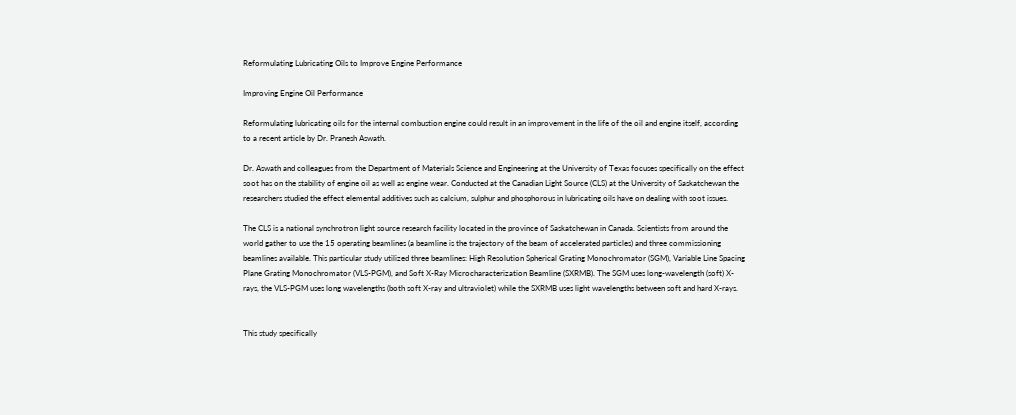Reformulating Lubricating Oils to Improve Engine Performance

Improving Engine Oil Performance

Reformulating lubricating oils for the internal combustion engine could result in an improvement in the life of the oil and engine itself, according to a recent article by Dr. Pranesh Aswath.

Dr. Aswath and colleagues from the Department of Materials Science and Engineering at the University of Texas focuses specifically on the effect soot has on the stability of engine oil as well as engine wear. Conducted at the Canadian Light Source (CLS) at the University of Saskatchewan the researchers studied the effect elemental additives such as calcium, sulphur and phosphorous in lubricating oils have on dealing with soot issues.

The CLS is a national synchrotron light source research facility located in the province of Saskatchewan in Canada. Scientists from around the world gather to use the 15 operating beamlines (a beamline is the trajectory of the beam of accelerated particles) and three commissioning beamlines available. This particular study utilized three beamlines: High Resolution Spherical Grating Monochromator (SGM), Variable Line Spacing Plane Grating Monochromator (VLS-PGM), and Soft X-Ray Microcharacterization Beamline (SXRMB). The SGM uses long-wavelength (soft) X-rays, the VLS-PGM uses long wavelengths (both soft X-ray and ultraviolet) while the SXRMB uses light wavelengths between soft and hard X-rays.


This study specifically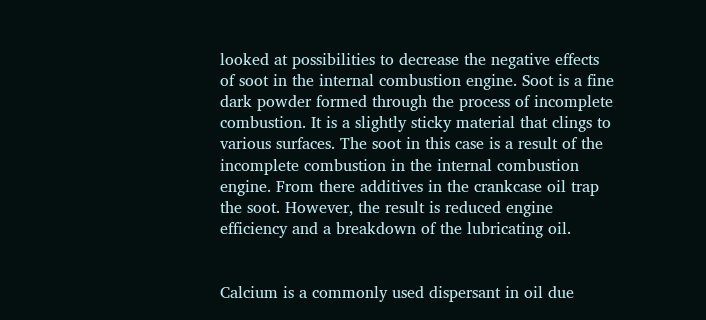looked at possibilities to decrease the negative effects of soot in the internal combustion engine. Soot is a fine dark powder formed through the process of incomplete combustion. It is a slightly sticky material that clings to various surfaces. The soot in this case is a result of the incomplete combustion in the internal combustion engine. From there additives in the crankcase oil trap the soot. However, the result is reduced engine efficiency and a breakdown of the lubricating oil.


Calcium is a commonly used dispersant in oil due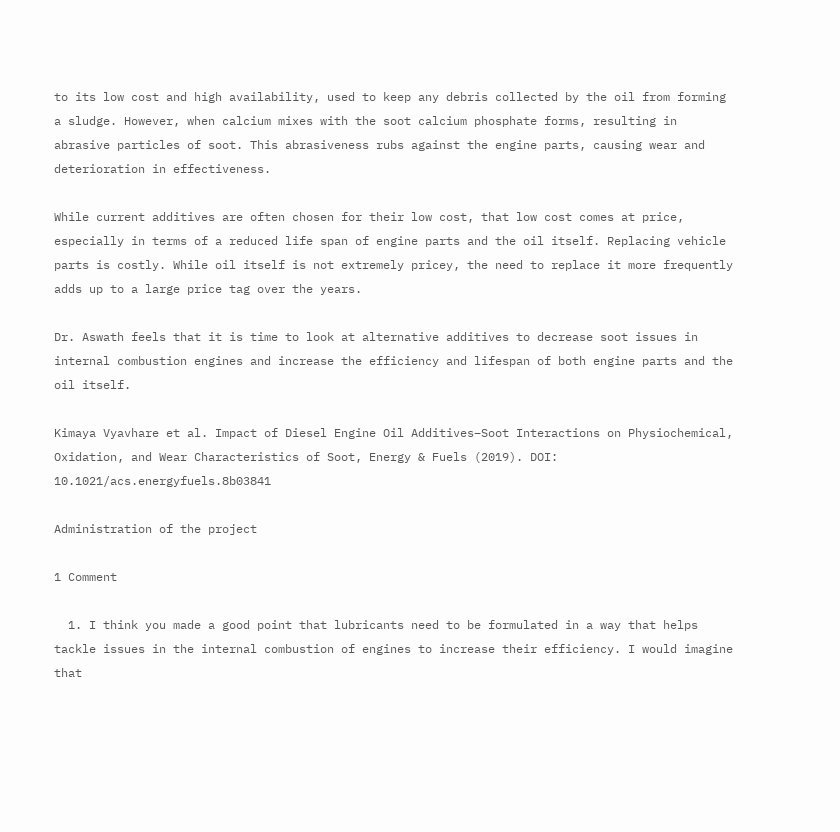to its low cost and high availability, used to keep any debris collected by the oil from forming a sludge. However, when calcium mixes with the soot calcium phosphate forms, resulting in abrasive particles of soot. This abrasiveness rubs against the engine parts, causing wear and deterioration in effectiveness.

While current additives are often chosen for their low cost, that low cost comes at price, especially in terms of a reduced life span of engine parts and the oil itself. Replacing vehicle parts is costly. While oil itself is not extremely pricey, the need to replace it more frequently adds up to a large price tag over the years.

Dr. Aswath feels that it is time to look at alternative additives to decrease soot issues in internal combustion engines and increase the efficiency and lifespan of both engine parts and the oil itself.

Kimaya Vyavhare et al. Impact of Diesel Engine Oil Additives–Soot Interactions on Physiochemical, Oxidation, and Wear Characteristics of Soot, Energy & Fuels (2019). DOI: 10.1021/acs.energyfuels.8b03841

Administration of the project

1 Comment

  1. I think you made a good point that lubricants need to be formulated in a way that helps tackle issues in the internal combustion of engines to increase their efficiency. I would imagine that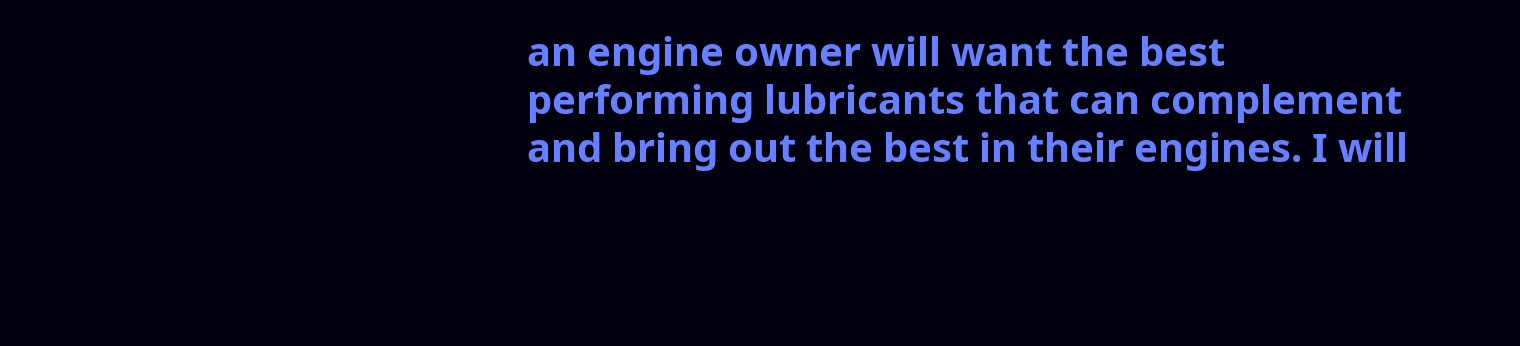an engine owner will want the best performing lubricants that can complement and bring out the best in their engines. I will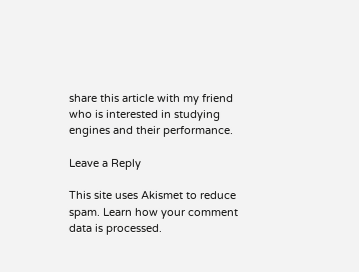share this article with my friend who is interested in studying engines and their performance.

Leave a Reply

This site uses Akismet to reduce spam. Learn how your comment data is processed.